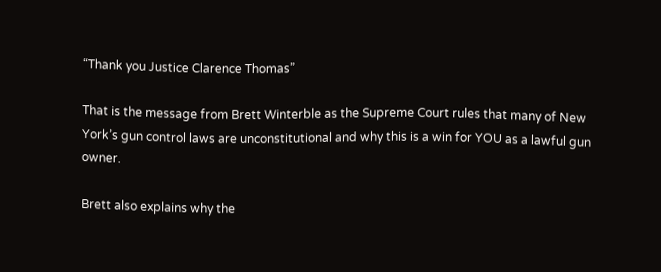“Thank you Justice Clarence Thomas”

That is the message from Brett Winterble as the Supreme Court rules that many of New York’s gun control laws are unconstitutional and why this is a win for YOU as a lawful gun owner.

Brett also explains why the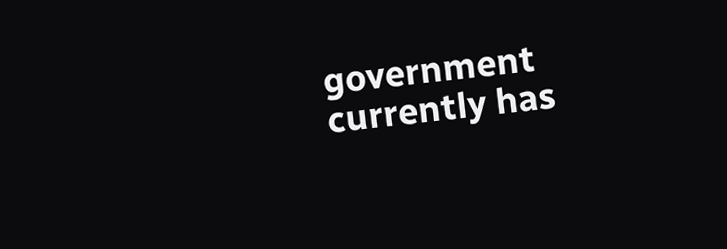government currently has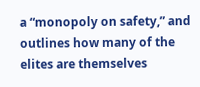a “monopoly on safety,” and outlines how many of the elites are themselves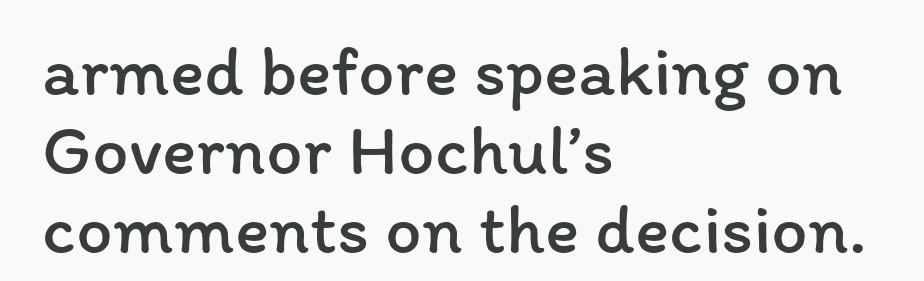armed before speaking on Governor Hochul’s comments on the decision.